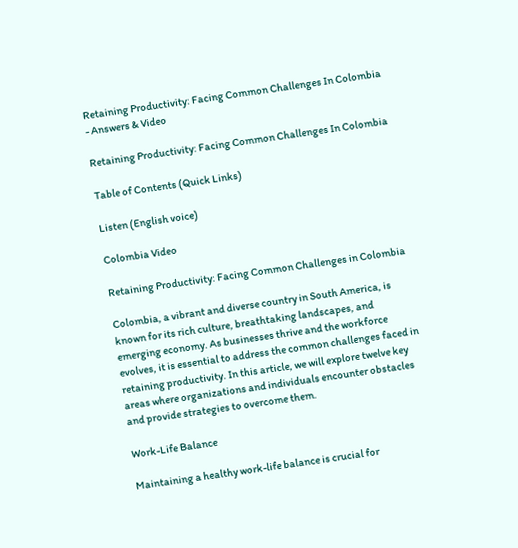Retaining Productivity: Facing Common Challenges In Colombia - Answers & Video

Retaining Productivity: Facing Common Challenges In Colombia

Table of Contents (Quick Links)

Listen (English voice)

Colombia Video

Retaining Productivity: Facing Common Challenges in Colombia

Colombia, a vibrant and diverse country in South America, is known for its rich culture, breathtaking landscapes, and emerging economy. As businesses thrive and the workforce evolves, it is essential to address the common challenges faced in retaining productivity. In this article, we will explore twelve key areas where organizations and individuals encounter obstacles and provide strategies to overcome them.

Work-Life Balance

Maintaining a healthy work-life balance is crucial for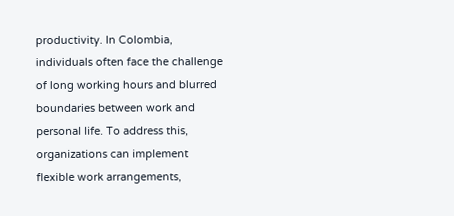productivity. In Colombia, individuals often face the challenge of long working hours and blurred boundaries between work and personal life. To address this, organizations can implement flexible work arrangements,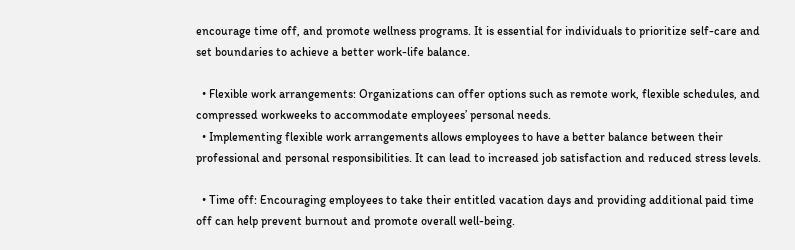encourage time off, and promote wellness programs. It is essential for individuals to prioritize self-care and set boundaries to achieve a better work-life balance.

  • Flexible work arrangements: Organizations can offer options such as remote work, flexible schedules, and compressed workweeks to accommodate employees’ personal needs.
  • Implementing flexible work arrangements allows employees to have a better balance between their professional and personal responsibilities. It can lead to increased job satisfaction and reduced stress levels.

  • Time off: Encouraging employees to take their entitled vacation days and providing additional paid time off can help prevent burnout and promote overall well-being.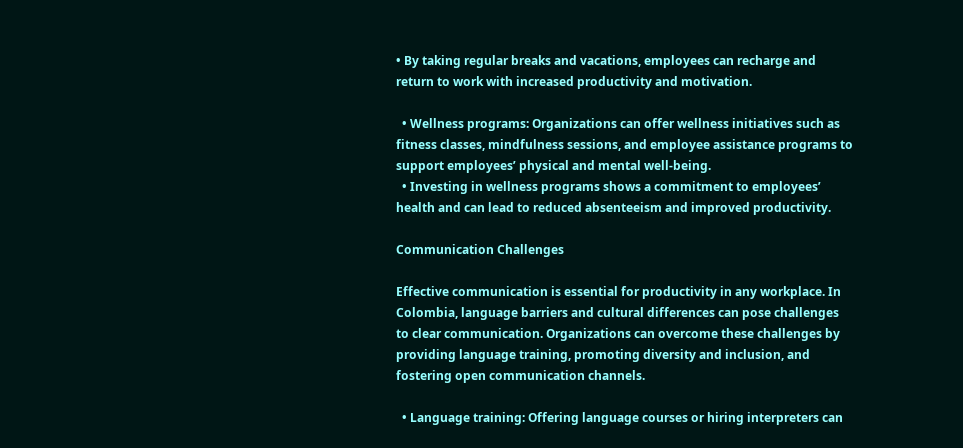• By taking regular breaks and vacations, employees can recharge and return to work with increased productivity and motivation.

  • Wellness programs: Organizations can offer wellness initiatives such as fitness classes, mindfulness sessions, and employee assistance programs to support employees’ physical and mental well-being.
  • Investing in wellness programs shows a commitment to employees’ health and can lead to reduced absenteeism and improved productivity.

Communication Challenges

Effective communication is essential for productivity in any workplace. In Colombia, language barriers and cultural differences can pose challenges to clear communication. Organizations can overcome these challenges by providing language training, promoting diversity and inclusion, and fostering open communication channels.

  • Language training: Offering language courses or hiring interpreters can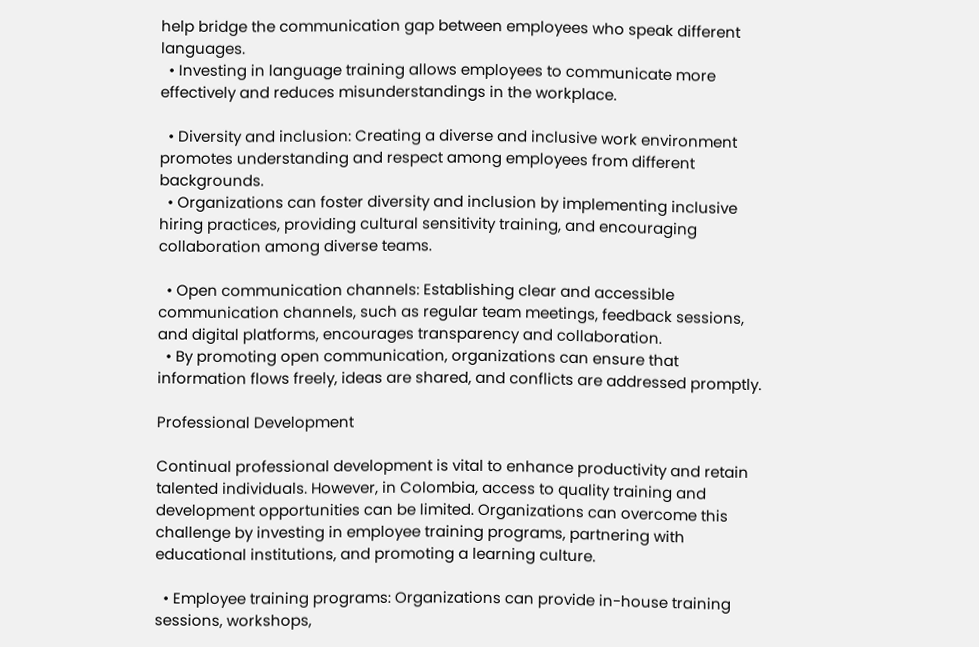help bridge the communication gap between employees who speak different languages.
  • Investing in language training allows employees to communicate more effectively and reduces misunderstandings in the workplace.

  • Diversity and inclusion: Creating a diverse and inclusive work environment promotes understanding and respect among employees from different backgrounds.
  • Organizations can foster diversity and inclusion by implementing inclusive hiring practices, providing cultural sensitivity training, and encouraging collaboration among diverse teams.

  • Open communication channels: Establishing clear and accessible communication channels, such as regular team meetings, feedback sessions, and digital platforms, encourages transparency and collaboration.
  • By promoting open communication, organizations can ensure that information flows freely, ideas are shared, and conflicts are addressed promptly.

Professional Development

Continual professional development is vital to enhance productivity and retain talented individuals. However, in Colombia, access to quality training and development opportunities can be limited. Organizations can overcome this challenge by investing in employee training programs, partnering with educational institutions, and promoting a learning culture.

  • Employee training programs: Organizations can provide in-house training sessions, workshops,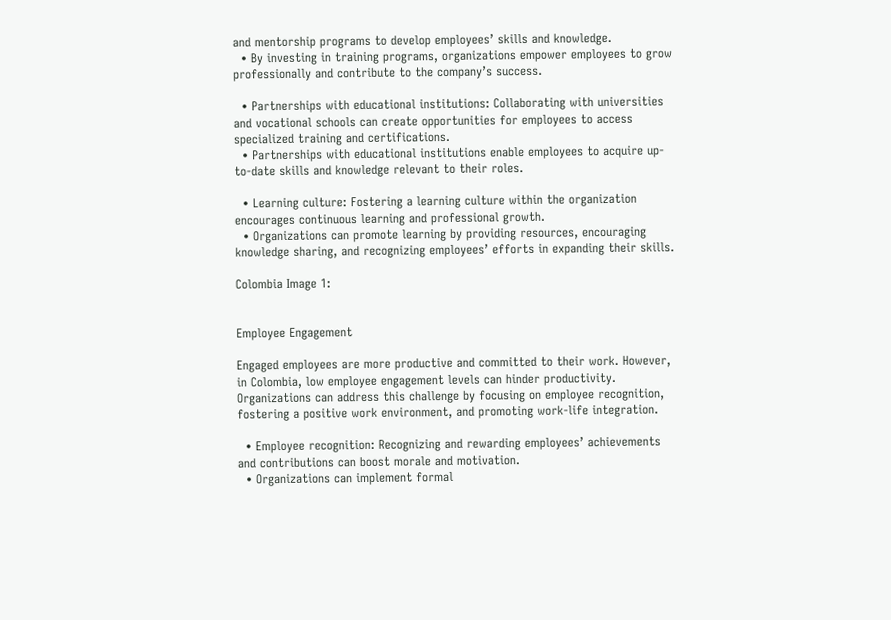and mentorship programs to develop employees’ skills and knowledge.
  • By investing in training programs, organizations empower employees to grow professionally and contribute to the company’s success.

  • Partnerships with educational institutions: Collaborating with universities and vocational schools can create opportunities for employees to access specialized training and certifications.
  • Partnerships with educational institutions enable employees to acquire up-to-date skills and knowledge relevant to their roles.

  • Learning culture: Fostering a learning culture within the organization encourages continuous learning and professional growth.
  • Organizations can promote learning by providing resources, encouraging knowledge sharing, and recognizing employees’ efforts in expanding their skills.

Colombia Image 1:


Employee Engagement

Engaged employees are more productive and committed to their work. However, in Colombia, low employee engagement levels can hinder productivity. Organizations can address this challenge by focusing on employee recognition, fostering a positive work environment, and promoting work-life integration.

  • Employee recognition: Recognizing and rewarding employees’ achievements and contributions can boost morale and motivation.
  • Organizations can implement formal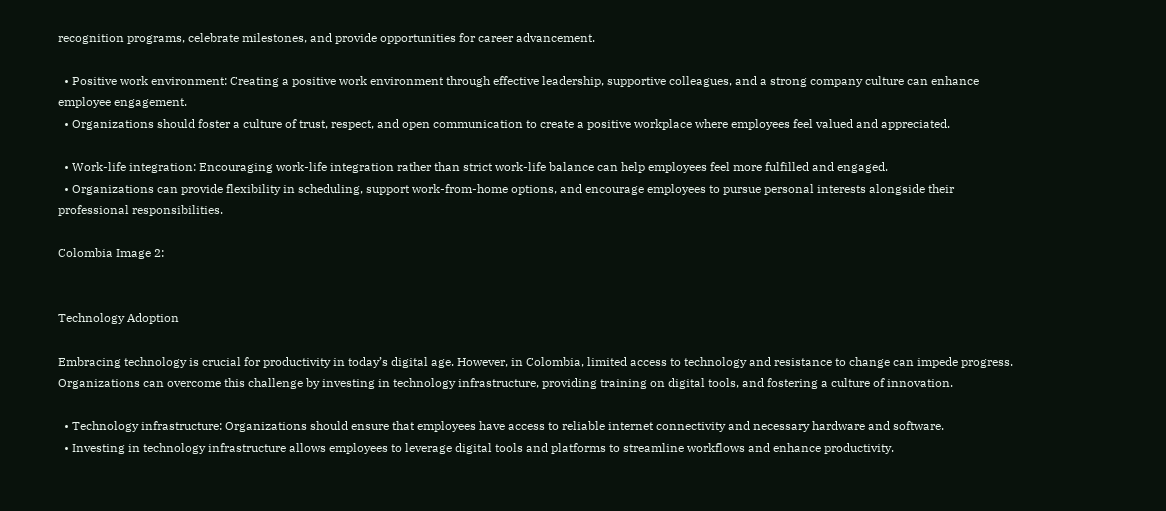recognition programs, celebrate milestones, and provide opportunities for career advancement.

  • Positive work environment: Creating a positive work environment through effective leadership, supportive colleagues, and a strong company culture can enhance employee engagement.
  • Organizations should foster a culture of trust, respect, and open communication to create a positive workplace where employees feel valued and appreciated.

  • Work-life integration: Encouraging work-life integration rather than strict work-life balance can help employees feel more fulfilled and engaged.
  • Organizations can provide flexibility in scheduling, support work-from-home options, and encourage employees to pursue personal interests alongside their professional responsibilities.

Colombia Image 2:


Technology Adoption

Embracing technology is crucial for productivity in today’s digital age. However, in Colombia, limited access to technology and resistance to change can impede progress. Organizations can overcome this challenge by investing in technology infrastructure, providing training on digital tools, and fostering a culture of innovation.

  • Technology infrastructure: Organizations should ensure that employees have access to reliable internet connectivity and necessary hardware and software.
  • Investing in technology infrastructure allows employees to leverage digital tools and platforms to streamline workflows and enhance productivity.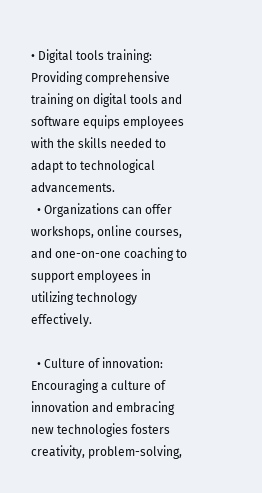• Digital tools training: Providing comprehensive training on digital tools and software equips employees with the skills needed to adapt to technological advancements.
  • Organizations can offer workshops, online courses, and one-on-one coaching to support employees in utilizing technology effectively.

  • Culture of innovation: Encouraging a culture of innovation and embracing new technologies fosters creativity, problem-solving,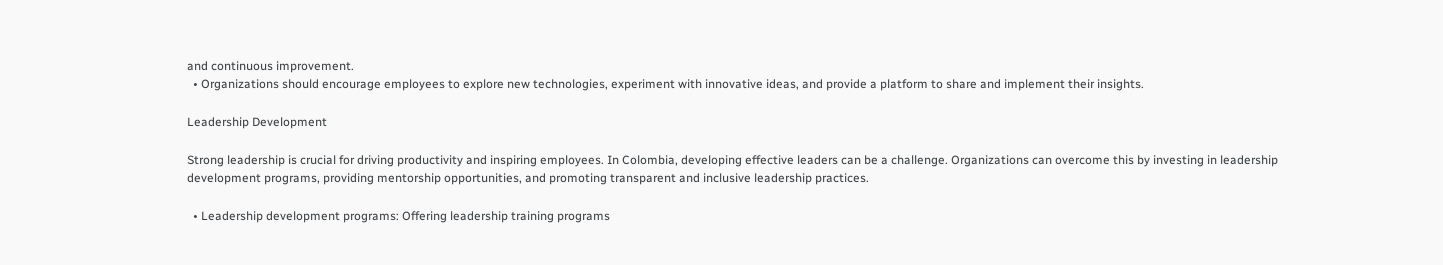and continuous improvement.
  • Organizations should encourage employees to explore new technologies, experiment with innovative ideas, and provide a platform to share and implement their insights.

Leadership Development

Strong leadership is crucial for driving productivity and inspiring employees. In Colombia, developing effective leaders can be a challenge. Organizations can overcome this by investing in leadership development programs, providing mentorship opportunities, and promoting transparent and inclusive leadership practices.

  • Leadership development programs: Offering leadership training programs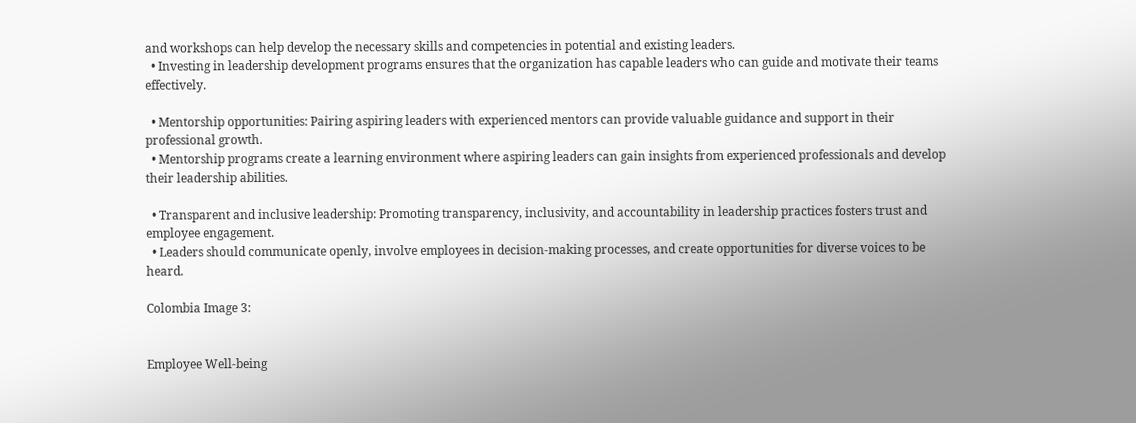and workshops can help develop the necessary skills and competencies in potential and existing leaders.
  • Investing in leadership development programs ensures that the organization has capable leaders who can guide and motivate their teams effectively.

  • Mentorship opportunities: Pairing aspiring leaders with experienced mentors can provide valuable guidance and support in their professional growth.
  • Mentorship programs create a learning environment where aspiring leaders can gain insights from experienced professionals and develop their leadership abilities.

  • Transparent and inclusive leadership: Promoting transparency, inclusivity, and accountability in leadership practices fosters trust and employee engagement.
  • Leaders should communicate openly, involve employees in decision-making processes, and create opportunities for diverse voices to be heard.

Colombia Image 3:


Employee Well-being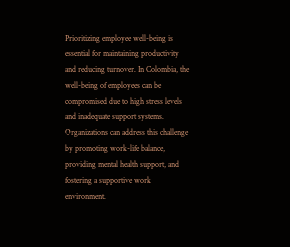Prioritizing employee well-being is essential for maintaining productivity and reducing turnover. In Colombia, the well-being of employees can be compromised due to high stress levels and inadequate support systems. Organizations can address this challenge by promoting work-life balance, providing mental health support, and fostering a supportive work environment.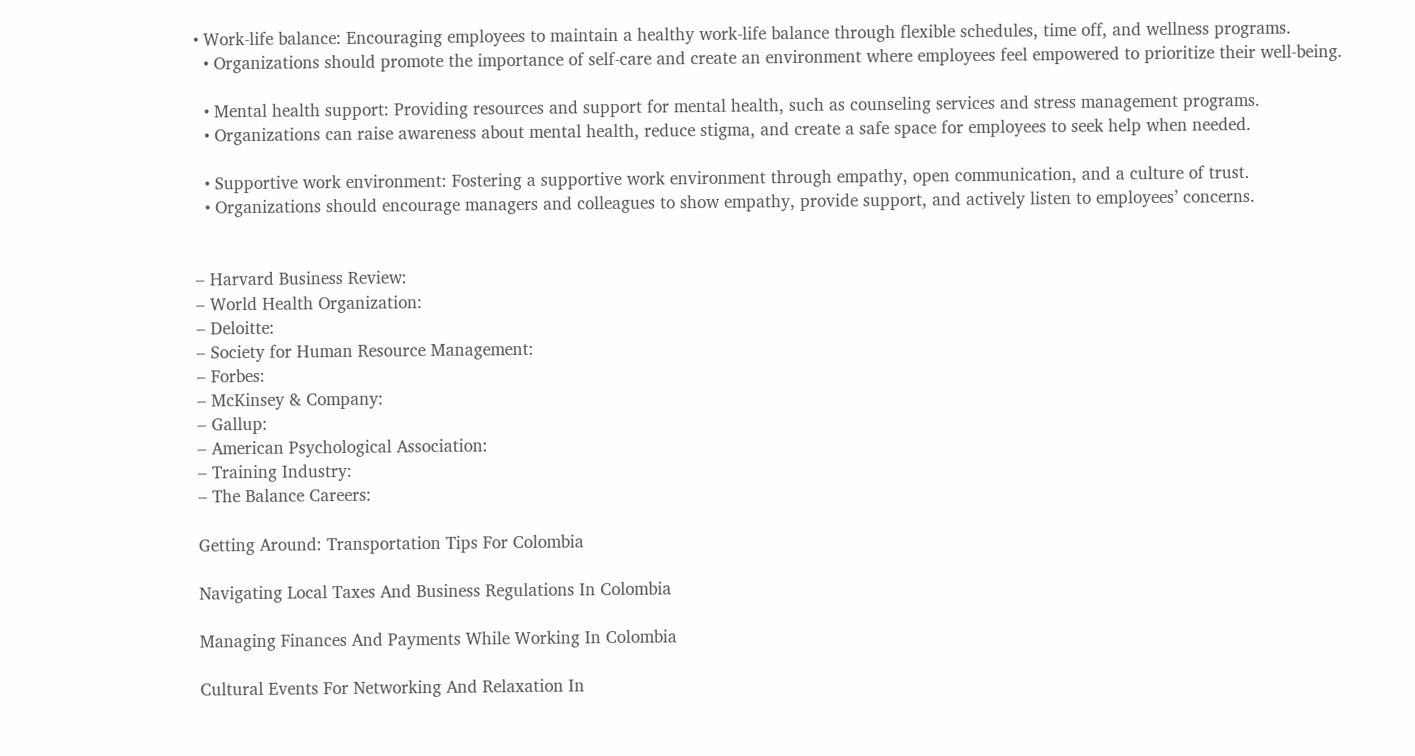• Work-life balance: Encouraging employees to maintain a healthy work-life balance through flexible schedules, time off, and wellness programs.
  • Organizations should promote the importance of self-care and create an environment where employees feel empowered to prioritize their well-being.

  • Mental health support: Providing resources and support for mental health, such as counseling services and stress management programs.
  • Organizations can raise awareness about mental health, reduce stigma, and create a safe space for employees to seek help when needed.

  • Supportive work environment: Fostering a supportive work environment through empathy, open communication, and a culture of trust.
  • Organizations should encourage managers and colleagues to show empathy, provide support, and actively listen to employees’ concerns.


– Harvard Business Review:
– World Health Organization:
– Deloitte:
– Society for Human Resource Management:
– Forbes:
– McKinsey & Company:
– Gallup:
– American Psychological Association:
– Training Industry:
– The Balance Careers:

Getting Around: Transportation Tips For Colombia

Navigating Local Taxes And Business Regulations In Colombia

Managing Finances And Payments While Working In Colombia

Cultural Events For Networking And Relaxation In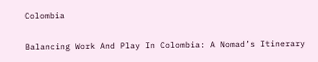Colombia

Balancing Work And Play In Colombia: A Nomad’s Itinerary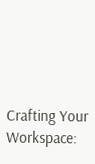Crafting Your Workspace: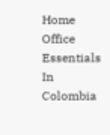Home Office Essentials In Colombia